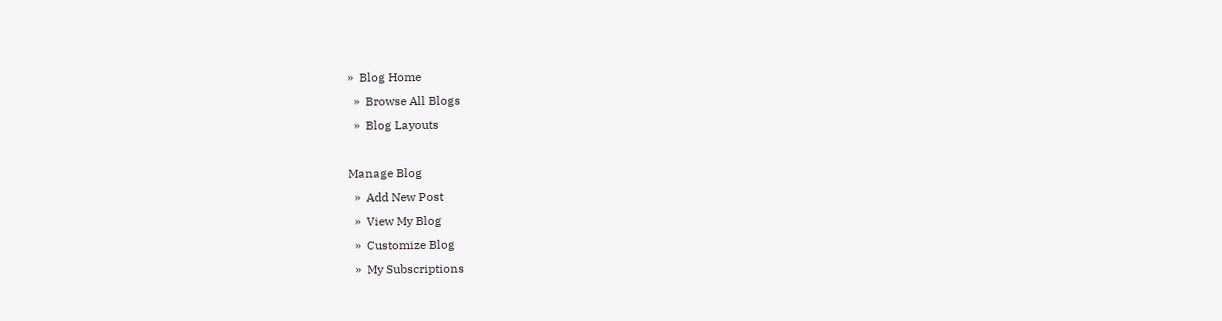»  Blog Home
  »  Browse All Blogs
  »  Blog Layouts

Manage Blog
  »  Add New Post
  »  View My Blog
  »  Customize Blog
  »  My Subscriptions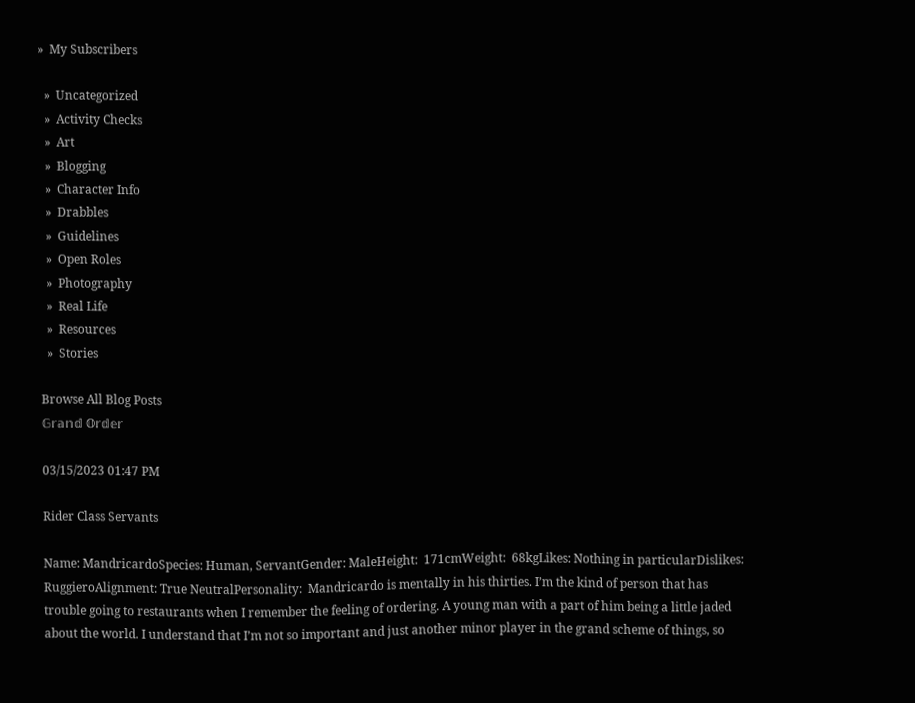»  My Subscribers

  »  Uncategorized
  »  Activity Checks
  »  Art
  »  Blogging
  »  Character Info
  »  Drabbles
  »  Guidelines
  »  Open Roles
  »  Photography
  »  Real Life
  »  Resources
  »  Stories

Browse All Blog Posts
𝔾𝕣𝕒𝕟𝕕 𝕆𝕣𝕕𝕖𝕣

03/15/2023 01:47 PM

Rider Class Servants

Name: MandricardoSpecies: Human, ServantGender: MaleHeight:  171cmWeight:  68kgLikes: Nothing in particularDislikes: RuggieroAlignment: True NeutralPersonality:  Mandricardo is mentally in his thirties. I’m the kind of person that has trouble going to restaurants when I remember the feeling of ordering. A young man with a part of him being a little jaded about the world. I understand that I’m not so important and just another minor player in the grand scheme of things, so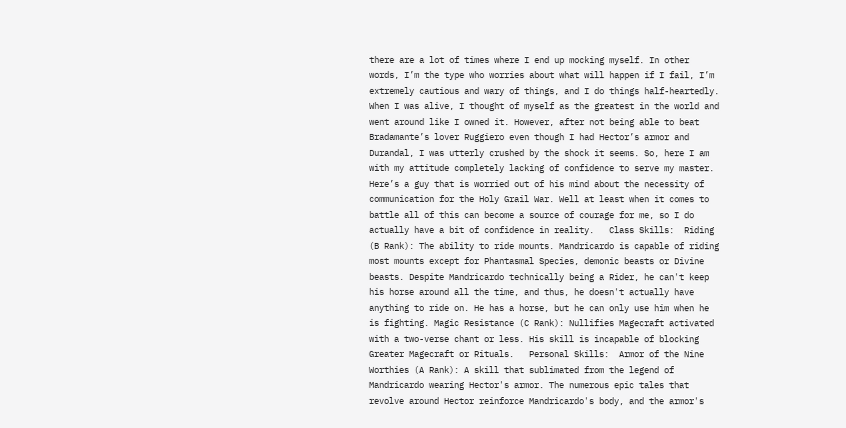there are a lot of times where I end up mocking myself. In other words, I’m the type who worries about what will happen if I fail, I’m extremely cautious and wary of things, and I do things half-heartedly. When I was alive, I thought of myself as the greatest in the world and went around like I owned it. However, after not being able to beat Bradamante’s lover Ruggiero even though I had Hector’s armor and Durandal, I was utterly crushed by the shock it seems. So, here I am with my attitude completely lacking of confidence to serve my master. Here’s a guy that is worried out of his mind about the necessity of communication for the Holy Grail War. Well at least when it comes to battle all of this can become a source of courage for me, so I do actually have a bit of confidence in reality.   Class Skills:  Riding (B Rank): The ability to ride mounts. Mandricardo is capable of riding most mounts except for Phantasmal Species, demonic beasts or Divine beasts. Despite Mandricardo technically being a Rider, he can't keep his horse around all the time, and thus, he doesn't actually have anything to ride on. He has a horse, but he can only use him when he is fighting. Magic Resistance (C Rank): Nullifies Magecraft activated with a two-verse chant or less. His skill is incapable of blocking Greater Magecraft or Rituals.   Personal Skills:  Armor of the Nine Worthies (A Rank): A skill that sublimated from the legend of Mandricardo wearing Hector's armor. The numerous epic tales that revolve around Hector reinforce Mandricardo's body, and the armor's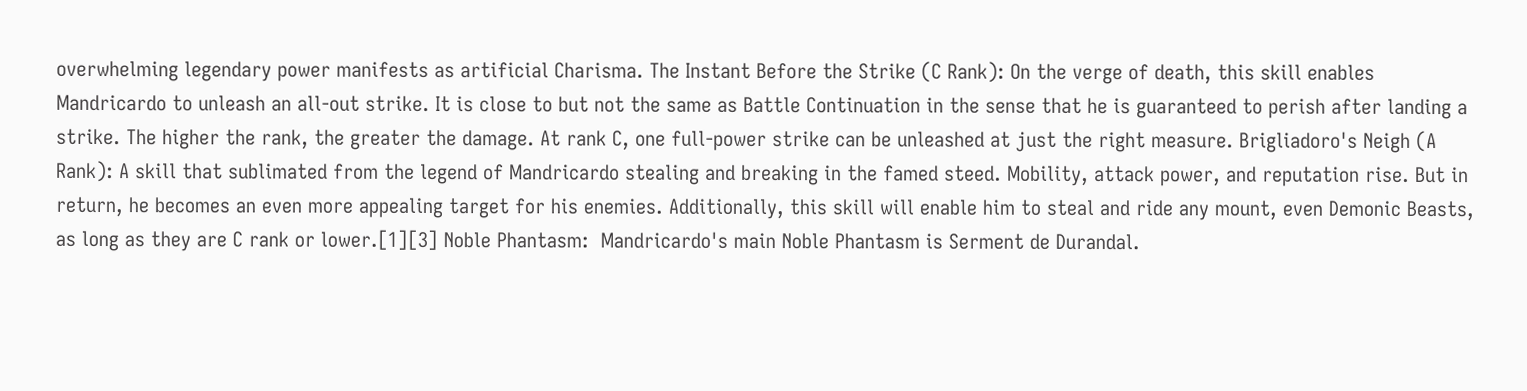overwhelming legendary power manifests as artificial Charisma. The Instant Before the Strike (C Rank): On the verge of death, this skill enables Mandricardo to unleash an all-out strike. It is close to but not the same as Battle Continuation in the sense that he is guaranteed to perish after landing a strike. The higher the rank, the greater the damage. At rank C, one full-power strike can be unleashed at just the right measure. Brigliadoro's Neigh (A Rank): A skill that sublimated from the legend of Mandricardo stealing and breaking in the famed steed. Mobility, attack power, and reputation rise. But in return, he becomes an even more appealing target for his enemies. Additionally, this skill will enable him to steal and ride any mount, even Demonic Beasts, as long as they are C rank or lower.[1][3] Noble Phantasm:  Mandricardo's main Noble Phantasm is Serment de Durandal.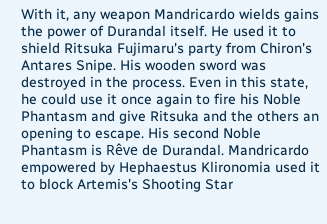With it, any weapon Mandricardo wields gains the power of Durandal itself. He used it to shield Ritsuka Fujimaru's party from Chiron's Antares Snipe. His wooden sword was destroyed in the process. Even in this state, he could use it once again to fire his Noble Phantasm and give Ritsuka and the others an opening to escape. His second Noble Phantasm is Rêve de Durandal. Mandricardo empowered by Hephaestus Klironomia used it to block Artemis's Shooting Star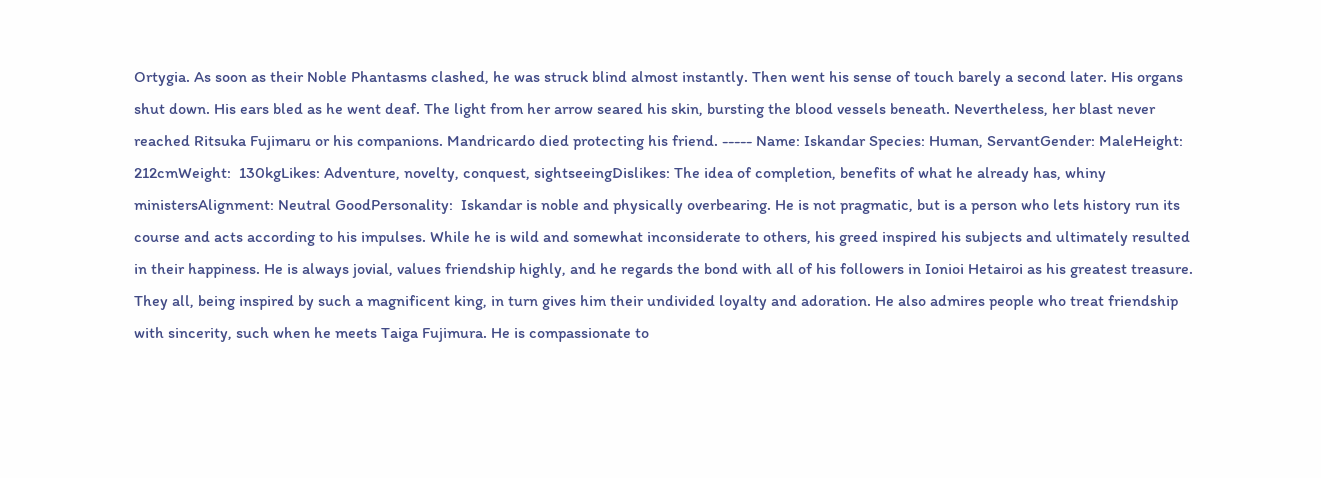Ortygia. As soon as their Noble Phantasms clashed, he was struck blind almost instantly. Then went his sense of touch barely a second later. His organs shut down. His ears bled as he went deaf. The light from her arrow seared his skin, bursting the blood vessels beneath. Nevertheless, her blast never reached Ritsuka Fujimaru or his companions. Mandricardo died protecting his friend. ----- Name: Iskandar Species: Human, ServantGender: MaleHeight:  212cmWeight:  130kgLikes: Adventure, novelty, conquest, sightseeingDislikes: The idea of completion, benefits of what he already has, whiny ministersAlignment: Neutral GoodPersonality:  Iskandar is noble and physically overbearing. He is not pragmatic, but is a person who lets history run its course and acts according to his impulses. While he is wild and somewhat inconsiderate to others, his greed inspired his subjects and ultimately resulted in their happiness. He is always jovial, values friendship highly, and he regards the bond with all of his followers in Ionioi Hetairoi as his greatest treasure. They all, being inspired by such a magnificent king, in turn gives him their undivided loyalty and adoration. He also admires people who treat friendship with sincerity, such when he meets Taiga Fujimura. He is compassionate to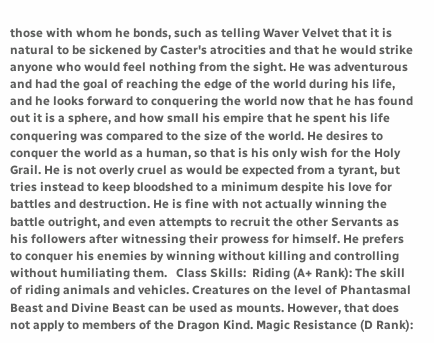those with whom he bonds, such as telling Waver Velvet that it is natural to be sickened by Caster's atrocities and that he would strike anyone who would feel nothing from the sight. He was adventurous and had the goal of reaching the edge of the world during his life, and he looks forward to conquering the world now that he has found out it is a sphere, and how small his empire that he spent his life conquering was compared to the size of the world. He desires to conquer the world as a human, so that is his only wish for the Holy Grail. He is not overly cruel as would be expected from a tyrant, but tries instead to keep bloodshed to a minimum despite his love for battles and destruction. He is fine with not actually winning the battle outright, and even attempts to recruit the other Servants as his followers after witnessing their prowess for himself. He prefers to conquer his enemies by winning without killing and controlling without humiliating them.   Class Skills:  Riding (A+ Rank): The skill of riding animals and vehicles. Creatures on the level of Phantasmal Beast and Divine Beast can be used as mounts. However, that does not apply to members of the Dragon Kind. Magic Resistance (D Rank):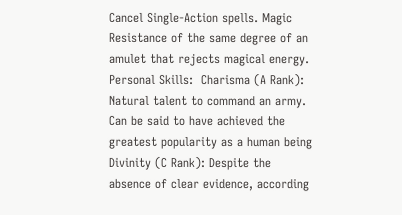Cancel Single-Action spells. Magic Resistance of the same degree of an amulet that rejects magical energy.   Personal Skills:  Charisma (A Rank): Natural talent to command an army. Can be said to have achieved the greatest popularity as a human being Divinity (C Rank): Despite the absence of clear evidence, according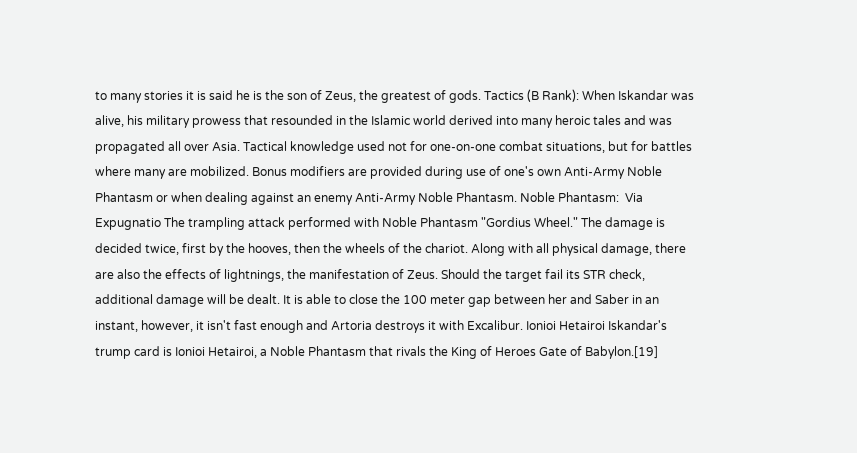to many stories it is said he is the son of Zeus, the greatest of gods. Tactics (B Rank): When Iskandar was alive, his military prowess that resounded in the Islamic world derived into many heroic tales and was propagated all over Asia. Tactical knowledge used not for one-on-one combat situations, but for battles where many are mobilized. Bonus modifiers are provided during use of one's own Anti-Army Noble Phantasm or when dealing against an enemy Anti-Army Noble Phantasm. Noble Phantasm:  Via Expugnatio The trampling attack performed with Noble Phantasm "Gordius Wheel." The damage is decided twice, first by the hooves, then the wheels of the chariot. Along with all physical damage, there are also the effects of lightnings, the manifestation of Zeus. Should the target fail its STR check, additional damage will be dealt. It is able to close the 100 meter gap between her and Saber in an instant, however, it isn't fast enough and Artoria destroys it with Excalibur. Ionioi Hetairoi Iskandar's trump card is Ionioi Hetairoi, a Noble Phantasm that rivals the King of Heroes Gate of Babylon.[19]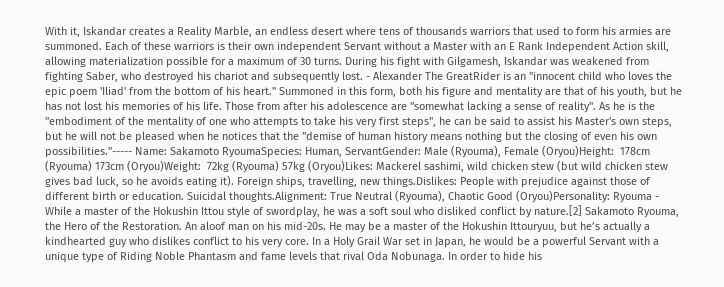With it, Iskandar creates a Reality Marble, an endless desert where tens of thousands warriors that used to form his armies are summoned. Each of these warriors is their own independent Servant without a Master with an E Rank Independent Action skill, allowing materialization possible for a maximum of 30 turns. During his fight with Gilgamesh, Iskandar was weakened from fighting Saber, who destroyed his chariot and subsequently lost. - Alexander The GreatRider is an "innocent child who loves the epic poem 'Iliad' from the bottom of his heart." Summoned in this form, both his figure and mentality are that of his youth, but he has not lost his memories of his life. Those from after his adolescence are "somewhat lacking a sense of reality". As he is the "embodiment of the mentality of one who attempts to take his very first steps", he can be said to assist his Master's own steps, but he will not be pleased when he notices that the "demise of human history means nothing but the closing of even his own possibilities."----- Name: Sakamoto RyoumaSpecies: Human, ServantGender: Male (Ryouma), Female (Oryou)Height:  178cm (Ryouma) 173cm (Oryou)Weight:  72kg (Ryouma) 57kg (Oryou)Likes: Mackerel sashimi, wild chicken stew (but wild chicken stew gives bad luck, so he avoids eating it). Foreign ships, travelling, new things.Dislikes: People with prejudice against those of different birth or education. Suicidal thoughts.Alignment: True Neutral (Ryouma), Chaotic Good (Oryou)Personality: Ryouma - While a master of the Hokushin Ittou style of swordplay, he was a soft soul who disliked conflict by nature.[2] Sakamoto Ryouma, the Hero of the Restoration. An aloof man on his mid-20s. He may be a master of the Hokushin Ittouryuu, but he’s actually a kindhearted guy who dislikes conflict to his very core. In a Holy Grail War set in Japan, he would be a powerful Servant with a unique type of Riding Noble Phantasm and fame levels that rival Oda Nobunaga. In order to hide his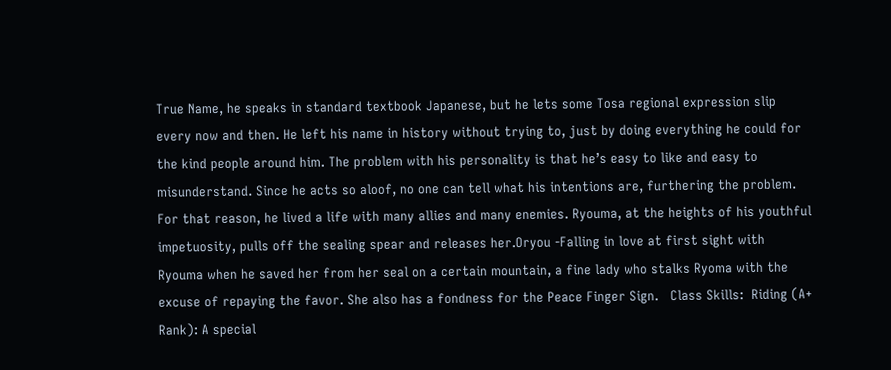True Name, he speaks in standard textbook Japanese, but he lets some Tosa regional expression slip every now and then. He left his name in history without trying to, just by doing everything he could for the kind people around him. The problem with his personality is that he’s easy to like and easy to misunderstand. Since he acts so aloof, no one can tell what his intentions are, furthering the problem. For that reason, he lived a life with many allies and many enemies. Ryouma, at the heights of his youthful impetuosity, pulls off the sealing spear and releases her.Oryou -Falling in love at first sight with Ryouma when he saved her from her seal on a certain mountain, a fine lady who stalks Ryoma with the excuse of repaying the favor. She also has a fondness for the Peace Finger Sign.   Class Skills:  Riding (A+ Rank): A special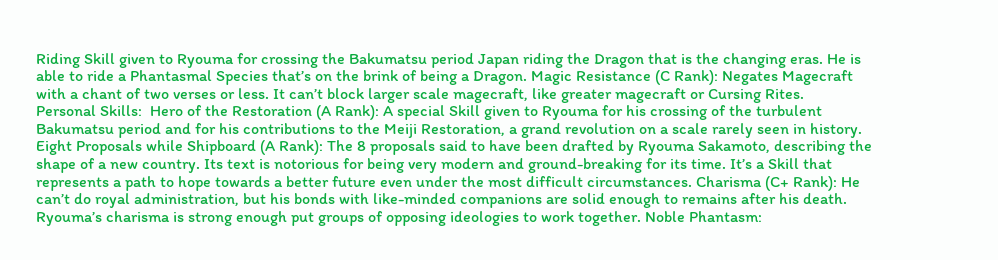Riding Skill given to Ryouma for crossing the Bakumatsu period Japan riding the Dragon that is the changing eras. He is able to ride a Phantasmal Species that’s on the brink of being a Dragon. Magic Resistance (C Rank): Negates Magecraft with a chant of two verses or less. It can’t block larger scale magecraft, like greater magecraft or Cursing Rites.   Personal Skills:  Hero of the Restoration (A Rank): A special Skill given to Ryouma for his crossing of the turbulent Bakumatsu period and for his contributions to the Meiji Restoration, a grand revolution on a scale rarely seen in history. Eight Proposals while Shipboard (A Rank): The 8 proposals said to have been drafted by Ryouma Sakamoto, describing the shape of a new country. Its text is notorious for being very modern and ground-breaking for its time. It’s a Skill that represents a path to hope towards a better future even under the most difficult circumstances. Charisma (C+ Rank): He can’t do royal administration, but his bonds with like-minded companions are solid enough to remains after his death. Ryouma’s charisma is strong enough put groups of opposing ideologies to work together. Noble Phantasm: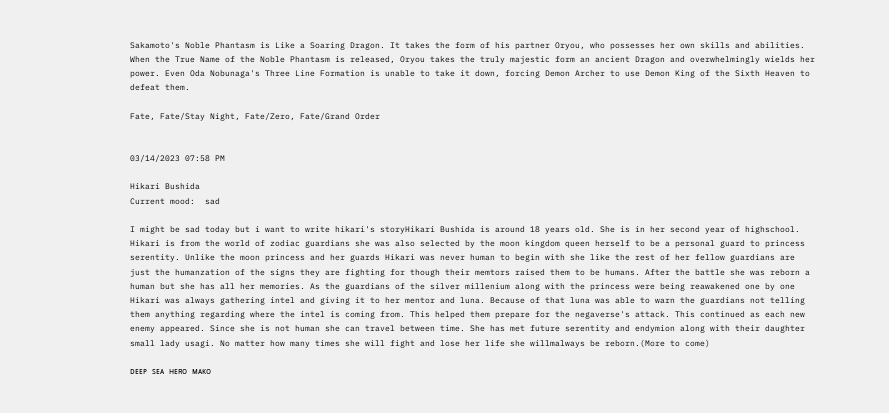Sakamoto's Noble Phantasm is Like a Soaring Dragon. It takes the form of his partner Oryou, who possesses her own skills and abilities. When the True Name of the Noble Phantasm is released, Oryou takes the truly majestic form an ancient Dragon and overwhelmingly wields her power. Even Oda Nobunaga's Three Line Formation is unable to take it down, forcing Demon Archer to use Demon King of the Sixth Heaven to defeat them.

Fate, Fate/Stay Night, Fate/Zero, Fate/Grand Order


03/14/2023 07:58 PM

Hikari Bushida
Current mood:  sad

I might be sad today but i want to write hikari's storyHikari Bushida is around 18 years old. She is in her second year of highschool. Hikari is from the world of zodiac guardians she was also selected by the moon kingdom queen herself to be a personal guard to princess serentity. Unlike the moon princess and her guards Hikari was never human to begin with she like the rest of her fellow guardians are just the humanzation of the signs they are fighting for though their memtors raised them to be humans. After the battle she was reborn a human but she has all her memories. As the guardians of the silver millenium along with the princess were being reawakened one by one Hikari was always gathering intel and giving it to her mentor and luna. Because of that luna was able to warn the guardians not telling them anything regarding where the intel is coming from. This helped them prepare for the negaverse's attack. This continued as each new enemy appeared. Since she is not human she can travel between time. She has met future serentity and endymion along with their daughter small lady usagi. No matter how many times she will fight and lose her life she willmalways be reborn.(More to come)

ᴅᴇᴇᴘ sᴇᴀ ʜᴇʀᴏ ᴍᴀᴋᴏ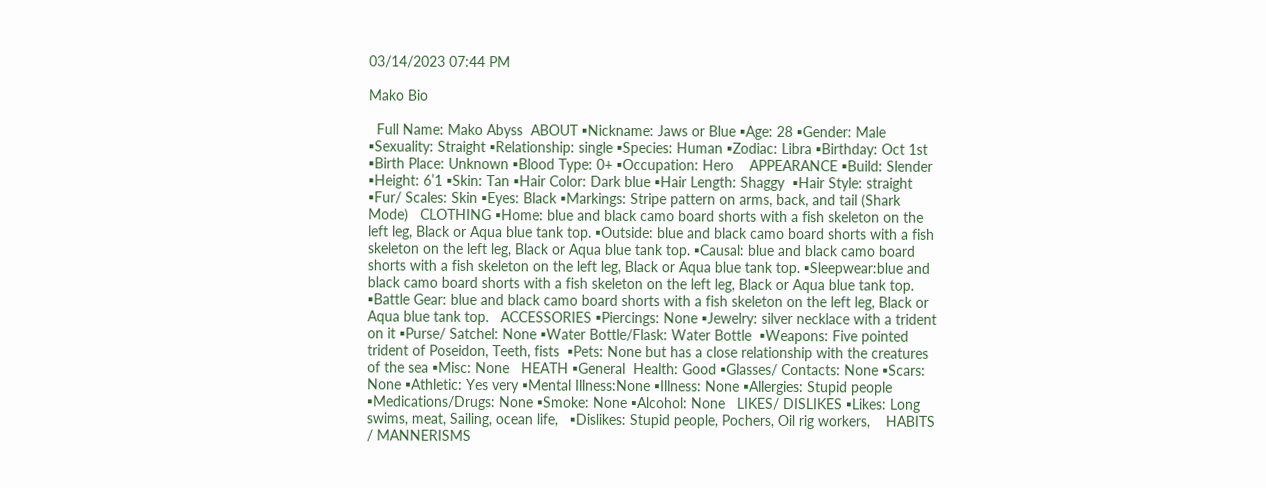03/14/2023 07:44 PM

Mako Bio

  Full Name: Mako Abyss  ABOUT ▪Nickname: Jaws or Blue ▪Age: 28 ▪Gender: Male ▪Sexuality: Straight ▪Relationship: single ▪Species: Human ▪Zodiac: Libra ▪Birthday: Oct 1st  ▪Birth Place: Unknown ▪Blood Type: 0+ ▪Occupation: Hero    APPEARANCE ▪Build: Slender ▪Height: 6’1 ▪Skin: Tan ▪Hair Color: Dark blue ▪Hair Length: Shaggy  ▪Hair Style: straight ▪Fur/ Scales: Skin ▪Eyes: Black ▪Markings: Stripe pattern on arms, back, and tail (Shark Mode)   CLOTHING ▪Home: blue and black camo board shorts with a fish skeleton on the left leg, Black or Aqua blue tank top. ▪Outside: blue and black camo board shorts with a fish skeleton on the left leg, Black or Aqua blue tank top. ▪Causal: blue and black camo board shorts with a fish skeleton on the left leg, Black or Aqua blue tank top. ▪Sleepwear:blue and black camo board shorts with a fish skeleton on the left leg, Black or Aqua blue tank top. ▪Battle Gear: blue and black camo board shorts with a fish skeleton on the left leg, Black or Aqua blue tank top.   ACCESSORIES ▪Piercings: None ▪Jewelry: silver necklace with a trident on it ▪Purse/ Satchel: None ▪Water Bottle/Flask: Water Bottle  ▪Weapons: Five pointed trident of Poseidon, Teeth, fists  ▪Pets: None but has a close relationship with the creatures of the sea ▪Misc: None   HEATH ▪General  Health: Good ▪Glasses/ Contacts: None ▪Scars: None ▪Athletic: Yes very ▪Mental Illness:None ▪Illness: None ▪Allergies: Stupid people ▪Medications/Drugs: None ▪Smoke: None ▪Alcohol: None   LIKES/ DISLIKES ▪Likes: Long swims, meat, Sailing, ocean life,   ▪Dislikes: Stupid people, Pochers, Oil rig workers,    HABITS / MANNERISMS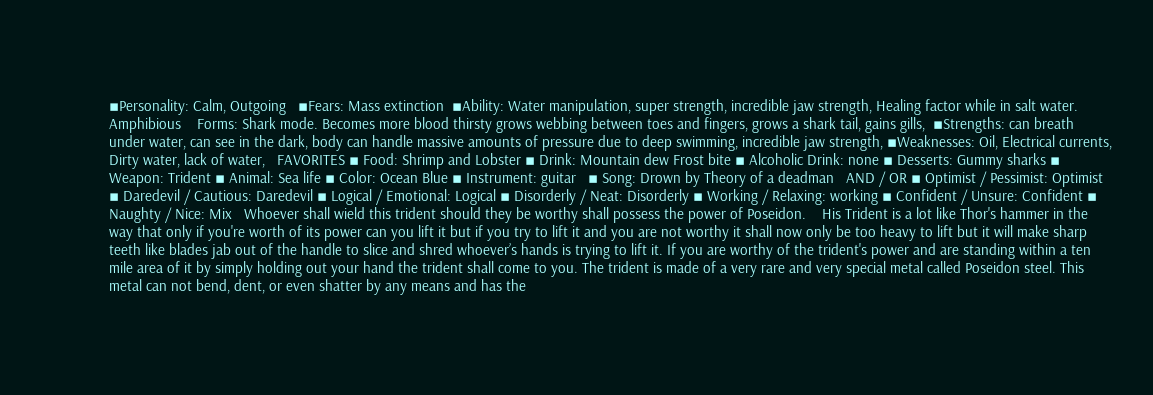▪Personality: Calm, Outgoing   ▪Fears: Mass extinction  ▪Ability: Water manipulation, super strength, incredible jaw strength, Healing factor while in salt water. Amphibious    Forms: Shark mode. Becomes more blood thirsty grows webbing between toes and fingers, grows a shark tail, gains gills,  ▪Strengths: can breath under water, can see in the dark, body can handle massive amounts of pressure due to deep swimming, incredible jaw strength, ▪Weaknesses: Oil, Electrical currents, Dirty water, lack of water,   FAVORITES ▪ Food: Shrimp and Lobster ▪ Drink: Mountain dew Frost bite ▪ Alcoholic Drink: none ▪ Desserts: Gummy sharks ▪ Weapon: Trident ▪ Animal: Sea life ▪ Color: Ocean Blue ▪ Instrument: guitar   ▪ Song: Drown by Theory of a deadman   AND / OR ▪ Optimist / Pessimist: Optimist ▪ Daredevil / Cautious: Daredevil ▪ Logical / Emotional: Logical ▪ Disorderly / Neat: Disorderly ▪ Working / Relaxing: working ▪ Confident / Unsure: Confident ▪ Naughty / Nice: Mix   Whoever shall wield this trident should they be worthy shall possess the power of Poseidon.    His Trident is a lot like Thor's hammer in the way that only if you're worth of its power can you lift it but if you try to lift it and you are not worthy it shall now only be too heavy to lift but it will make sharp teeth like blades jab out of the handle to slice and shred whoever’s hands is trying to lift it. If you are worthy of the trident's power and are standing within a ten mile area of it by simply holding out your hand the trident shall come to you. The trident is made of a very rare and very special metal called Poseidon steel. This metal can not bend, dent, or even shatter by any means and has the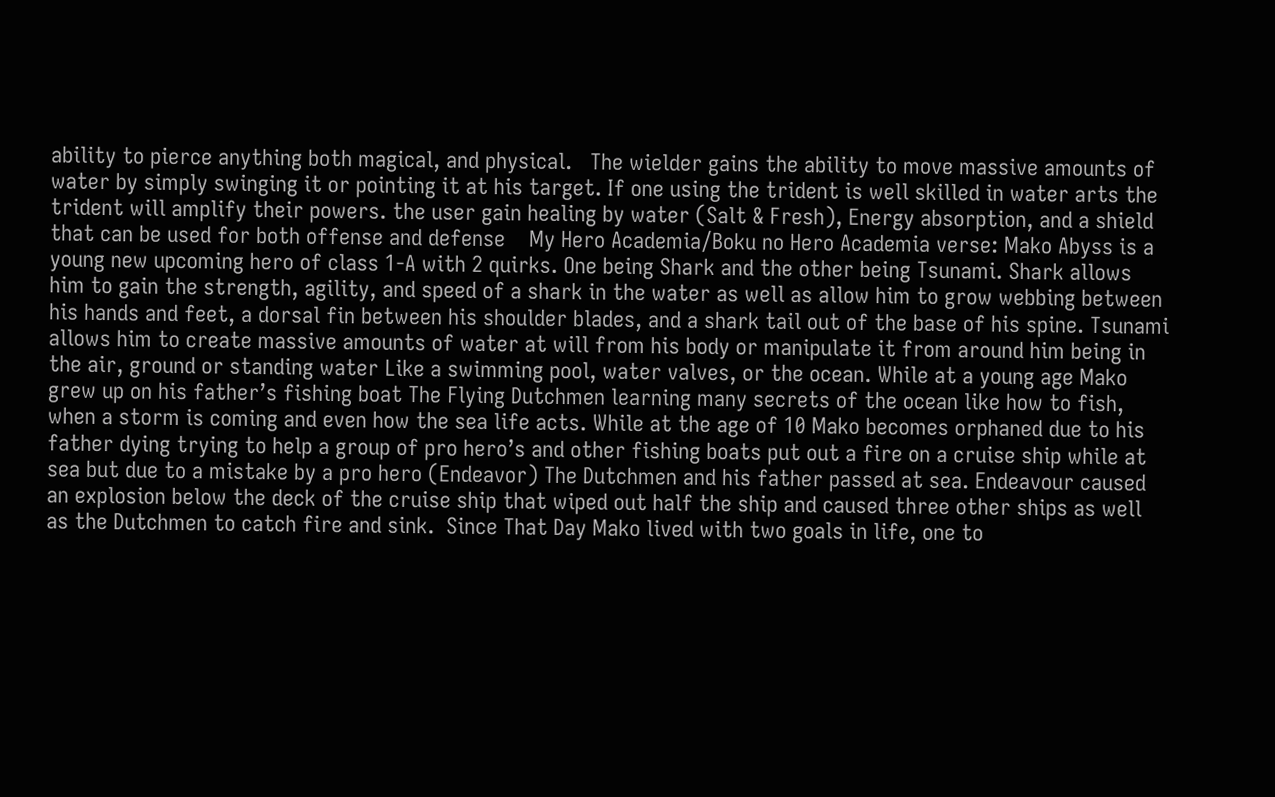ability to pierce anything both magical, and physical.   The wielder gains the ability to move massive amounts of water by simply swinging it or pointing it at his target. If one using the trident is well skilled in water arts the trident will amplify their powers. the user gain healing by water (Salt & Fresh), Energy absorption, and a shield that can be used for both offense and defense    My Hero Academia/Boku no Hero Academia verse: Mako Abyss is a young new upcoming hero of class 1-A with 2 quirks. One being Shark and the other being Tsunami. Shark allows him to gain the strength, agility, and speed of a shark in the water as well as allow him to grow webbing between his hands and feet, a dorsal fin between his shoulder blades, and a shark tail out of the base of his spine. Tsunami allows him to create massive amounts of water at will from his body or manipulate it from around him being in the air, ground or standing water Like a swimming pool, water valves, or the ocean. While at a young age Mako grew up on his father’s fishing boat The Flying Dutchmen learning many secrets of the ocean like how to fish, when a storm is coming and even how the sea life acts. While at the age of 10 Mako becomes orphaned due to his father dying trying to help a group of pro hero’s and other fishing boats put out a fire on a cruise ship while at sea but due to a mistake by a pro hero (Endeavor) The Dutchmen and his father passed at sea. Endeavour caused an explosion below the deck of the cruise ship that wiped out half the ship and caused three other ships as well as the Dutchmen to catch fire and sink.  Since That Day Mako lived with two goals in life, one to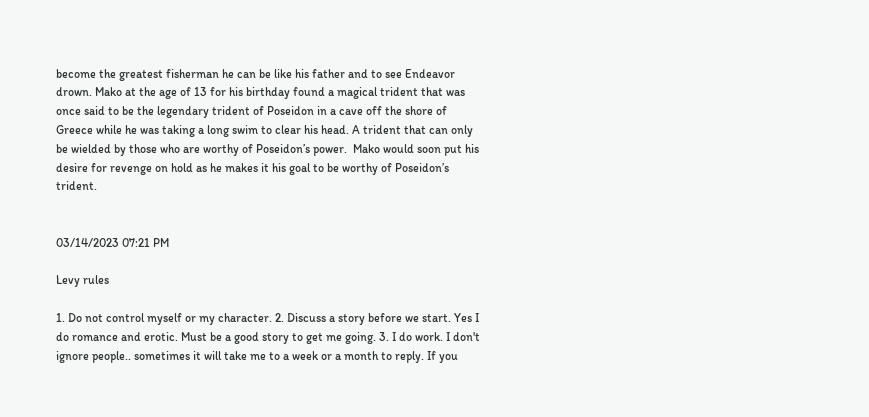become the greatest fisherman he can be like his father and to see Endeavor drown. Mako at the age of 13 for his birthday found a magical trident that was once said to be the legendary trident of Poseidon in a cave off the shore of Greece while he was taking a long swim to clear his head. A trident that can only be wielded by those who are worthy of Poseidon’s power.  Mako would soon put his desire for revenge on hold as he makes it his goal to be worthy of Poseidon’s trident.


03/14/2023 07:21 PM

Levy rules

1. Do not control myself or my character. 2. Discuss a story before we start. Yes I do romance and erotic. Must be a good story to get me going. 3. I do work. I don't ignore people.. sometimes it will take me to a week or a month to reply. If you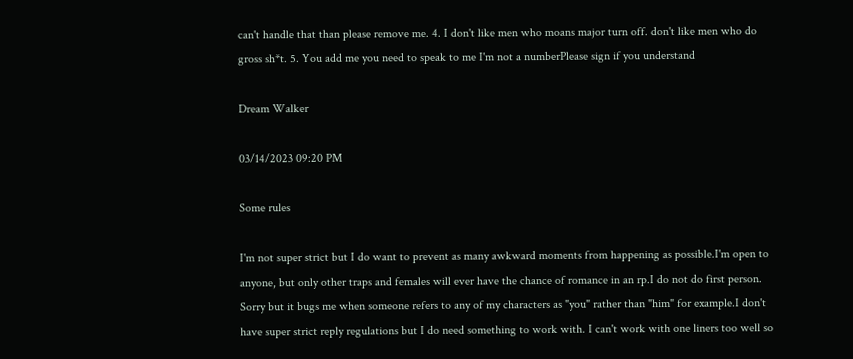can't handle that than please remove me. 4. I don't like men who moans major turn off. don't like men who do gross sh*t. 5. You add me you need to speak to me I'm not a numberPlease sign if you understand

Dream Walker

03/14/2023 09:20 PM

Some rules

I'm not super strict but I do want to prevent as many awkward moments from happening as possible.I'm open to anyone, but only other traps and females will ever have the chance of romance in an rp.I do not do first person. Sorry but it bugs me when someone refers to any of my characters as "you" rather than "him" for example.I don't have super strict reply regulations but I do need something to work with. I can't work with one liners too well so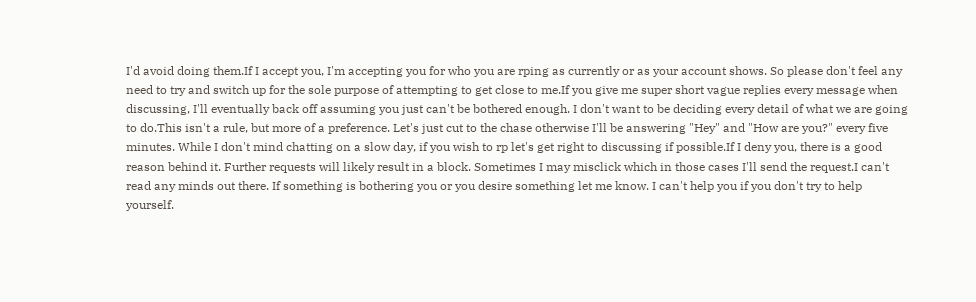I'd avoid doing them.If I accept you, I'm accepting you for who you are rping as currently or as your account shows. So please don't feel any need to try and switch up for the sole purpose of attempting to get close to me.If you give me super short vague replies every message when discussing, I'll eventually back off assuming you just can't be bothered enough. I don't want to be deciding every detail of what we are going to do.This isn't a rule, but more of a preference. Let's just cut to the chase otherwise I'll be answering "Hey" and "How are you?" every five minutes. While I don't mind chatting on a slow day, if you wish to rp let's get right to discussing if possible.If I deny you, there is a good reason behind it. Further requests will likely result in a block. Sometimes I may misclick which in those cases I'll send the request.I can't read any minds out there. If something is bothering you or you desire something let me know. I can't help you if you don't try to help yourself.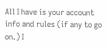All I have is your account info and rules (if any to go on.) I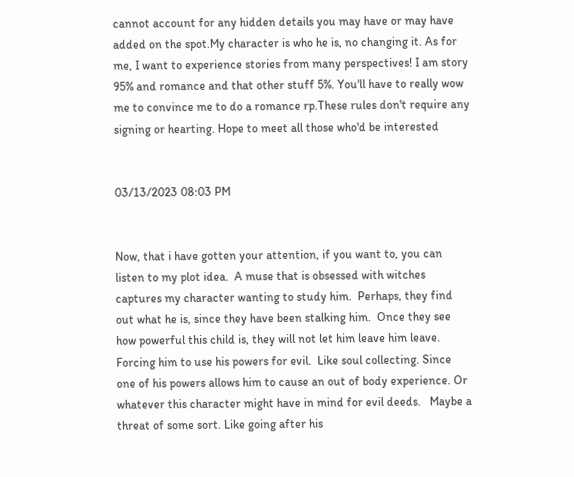cannot account for any hidden details you may have or may have added on the spot.My character is who he is, no changing it. As for me, I want to experience stories from many perspectives! I am story 95% and romance and that other stuff 5%. You'll have to really wow me to convince me to do a romance rp.These rules don't require any signing or hearting. Hope to meet all those who'd be interested


03/13/2023 08:03 PM


Now, that i have gotten your attention, if you want to, you can listen to my plot idea.  A muse that is obsessed with witches captures my character wanting to study him.  Perhaps, they find out what he is, since they have been stalking him.  Once they see how powerful this child is, they will not let him leave him leave. Forcing him to use his powers for evil.  Like soul collecting. Since one of his powers allows him to cause an out of body experience. Or whatever this character might have in mind for evil deeds.   Maybe a threat of some sort. Like going after his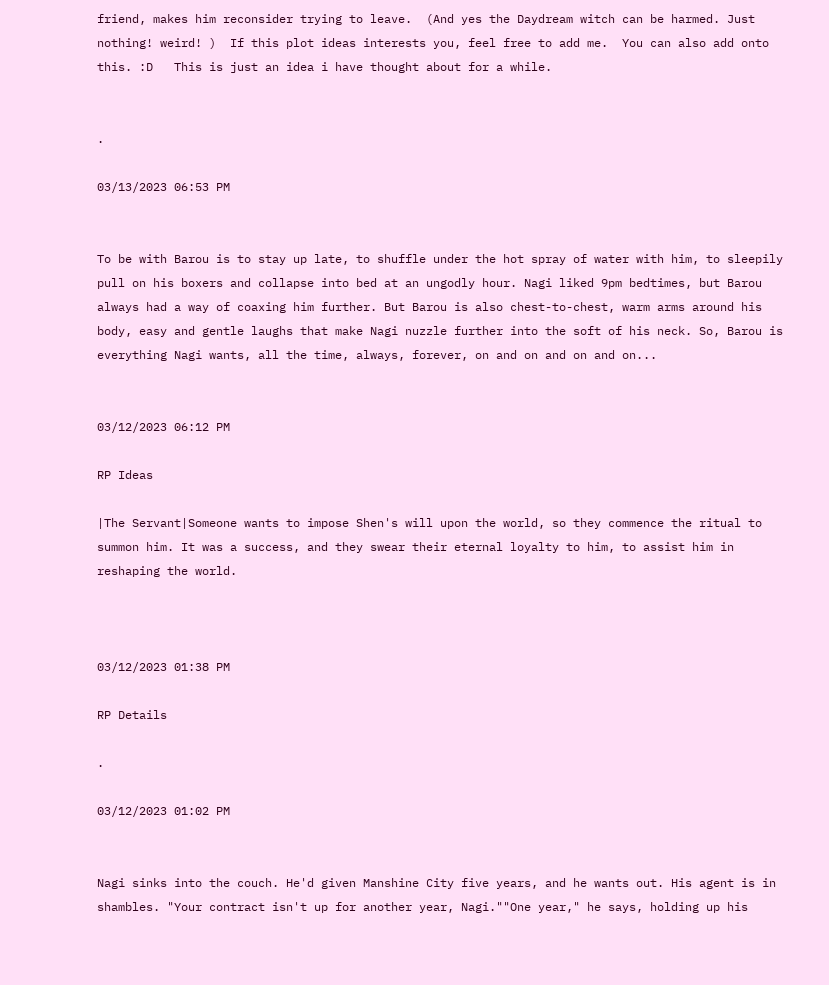friend, makes him reconsider trying to leave.  (And yes the Daydream witch can be harmed. Just nothing! weird! )  If this plot ideas interests you, feel free to add me.  You can also add onto this. :D   This is just an idea i have thought about for a while.


.

03/13/2023 06:53 PM


To be with Barou is to stay up late, to shuffle under the hot spray of water with him, to sleepily pull on his boxers and collapse into bed at an ungodly hour. Nagi liked 9pm bedtimes, but Barou always had a way of coaxing him further. But Barou is also chest-to-chest, warm arms around his body, easy and gentle laughs that make Nagi nuzzle further into the soft of his neck. So, Barou is everything Nagi wants, all the time, always, forever, on and on and on and on...


03/12/2023 06:12 PM

RP Ideas

|The Servant|Someone wants to impose Shen's will upon the world, so they commence the ritual to summon him. It was a success, and they swear their eternal loyalty to him, to assist him in reshaping the world.



03/12/2023 01:38 PM

RP Details

.

03/12/2023 01:02 PM


Nagi sinks into the couch. He'd given Manshine City five years, and he wants out. His agent is in shambles. "Your contract isn't up for another year, Nagi.""One year," he says, holding up his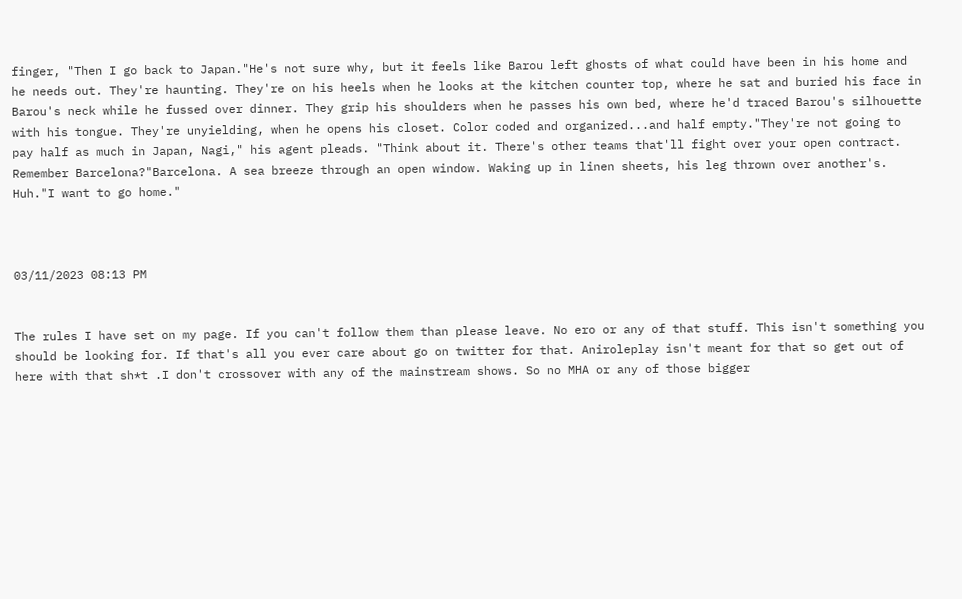finger, "Then I go back to Japan."He's not sure why, but it feels like Barou left ghosts of what could have been in his home and he needs out. They're haunting. They're on his heels when he looks at the kitchen counter top, where he sat and buried his face in Barou's neck while he fussed over dinner. They grip his shoulders when he passes his own bed, where he'd traced Barou's silhouette with his tongue. They're unyielding, when he opens his closet. Color coded and organized...and half empty."They're not going to pay half as much in Japan, Nagi," his agent pleads. "Think about it. There's other teams that'll fight over your open contract. Remember Barcelona?"Barcelona. A sea breeze through an open window. Waking up in linen sheets, his leg thrown over another's. Huh."I want to go home."



03/11/2023 08:13 PM


The rules I have set on my page. If you can't follow them than please leave. No ero or any of that stuff. This isn't something you should be looking for. If that's all you ever care about go on twitter for that. Aniroleplay isn't meant for that so get out of here with that sh*t .I don't crossover with any of the mainstream shows. So no MHA or any of those bigger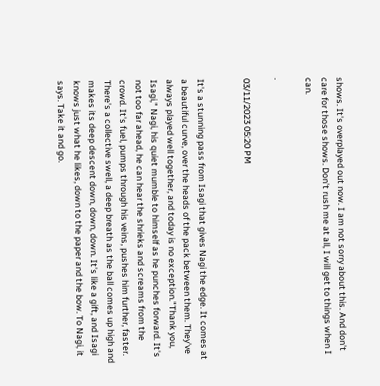shows. It's overplayed out now. I am not sorry about this. And don't care for those shows. Don't rush me at all, I will get to things when I can.

.

03/11/2023 05:20 PM


It's a stunning pass from Isagi that gives Nagi the edge. It comes at a beautiful curve, over the heads of the pack between them. They've always played well together, and today is no exception."Thank you, Isagi," Nagi, his quiet mumble to himself as he punches forward. It's not too far ahead, he can hear the shrieks and screams from the crowd. It's fuel, pumps through his veins, pushes him further, faster. There's a collective swell, a deep breath as the ball comes up high and makes its deep descent down, down, down. It's like a gift, and Isagi knows just what he likes, down to the paper and the bow. To Nagi, it says. Take it and go.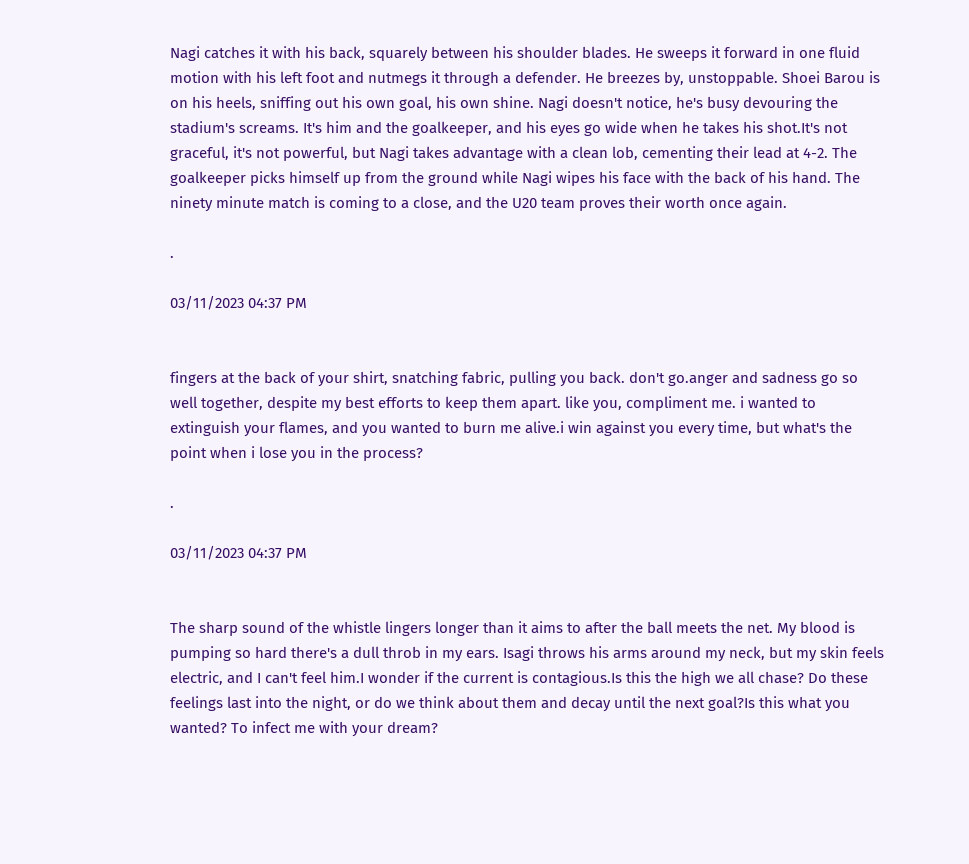Nagi catches it with his back, squarely between his shoulder blades. He sweeps it forward in one fluid motion with his left foot and nutmegs it through a defender. He breezes by, unstoppable. Shoei Barou is on his heels, sniffing out his own goal, his own shine. Nagi doesn't notice, he's busy devouring the stadium's screams. It's him and the goalkeeper, and his eyes go wide when he takes his shot.It's not graceful, it's not powerful, but Nagi takes advantage with a clean lob, cementing their lead at 4-2. The goalkeeper picks himself up from the ground while Nagi wipes his face with the back of his hand. The ninety minute match is coming to a close, and the U20 team proves their worth once again.

.

03/11/2023 04:37 PM


fingers at the back of your shirt, snatching fabric, pulling you back. don't go.anger and sadness go so well together, despite my best efforts to keep them apart. like you, compliment me. i wanted to extinguish your flames, and you wanted to burn me alive.i win against you every time, but what's the point when i lose you in the process?

.

03/11/2023 04:37 PM


The sharp sound of the whistle lingers longer than it aims to after the ball meets the net. My blood is pumping so hard there's a dull throb in my ears. Isagi throws his arms around my neck, but my skin feels electric, and I can't feel him.I wonder if the current is contagious.Is this the high we all chase? Do these feelings last into the night, or do we think about them and decay until the next goal?Is this what you wanted? To infect me with your dream?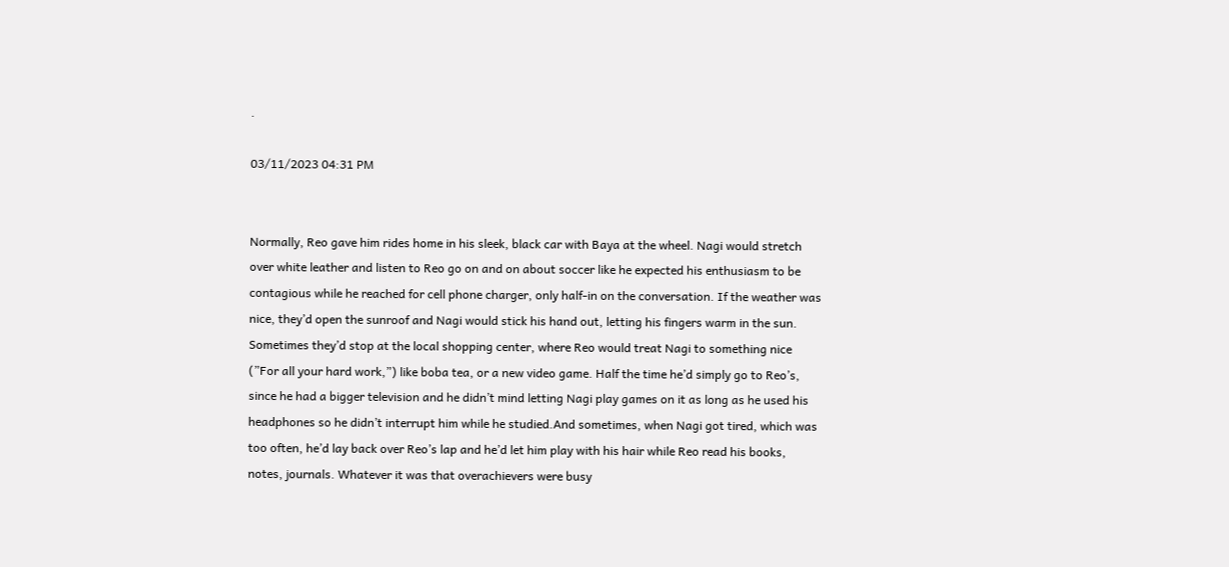.

03/11/2023 04:31 PM


Normally, Reo gave him rides home in his sleek, black car with Baya at the wheel. Nagi would stretch over white leather and listen to Reo go on and on about soccer like he expected his enthusiasm to be contagious while he reached for cell phone charger, only half-in on the conversation. If the weather was nice, they’d open the sunroof and Nagi would stick his hand out, letting his fingers warm in the sun. Sometimes they’d stop at the local shopping center, where Reo would treat Nagi to something nice (”For all your hard work,”) like boba tea, or a new video game. Half the time he’d simply go to Reo’s, since he had a bigger television and he didn’t mind letting Nagi play games on it as long as he used his headphones so he didn’t interrupt him while he studied.And sometimes, when Nagi got tired, which was too often, he’d lay back over Reo’s lap and he’d let him play with his hair while Reo read his books, notes, journals. Whatever it was that overachievers were busy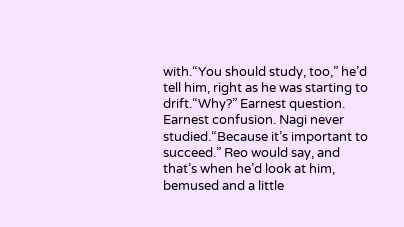with.“You should study, too,” he’d tell him, right as he was starting to drift.“Why?” Earnest question. Earnest confusion. Nagi never studied.“Because it’s important to succeed.” Reo would say, and that’s when he’d look at him, bemused and a little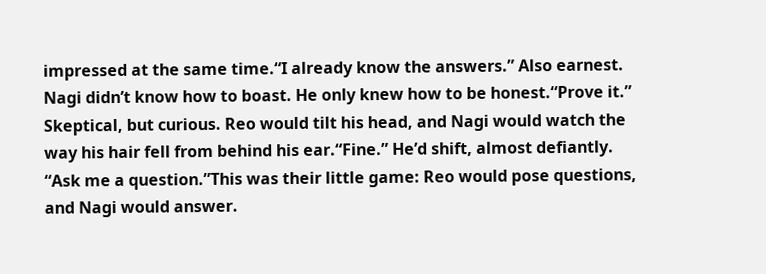impressed at the same time.“I already know the answers.” Also earnest. Nagi didn’t know how to boast. He only knew how to be honest.“Prove it.” Skeptical, but curious. Reo would tilt his head, and Nagi would watch the way his hair fell from behind his ear.“Fine.” He’d shift, almost defiantly. “Ask me a question.”This was their little game: Reo would pose questions, and Nagi would answer.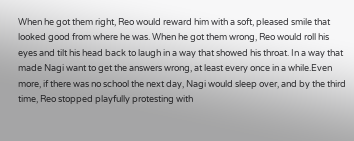When he got them right, Reo would reward him with a soft, pleased smile that looked good from where he was. When he got them wrong, Reo would roll his eyes and tilt his head back to laugh in a way that showed his throat. In a way that made Nagi want to get the answers wrong, at least every once in a while.Even more, if there was no school the next day, Nagi would sleep over, and by the third time, Reo stopped playfully protesting with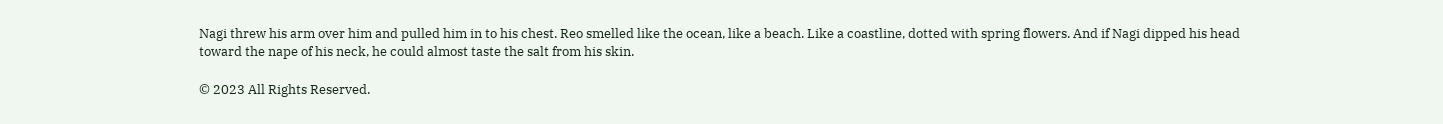Nagi threw his arm over him and pulled him in to his chest. Reo smelled like the ocean, like a beach. Like a coastline, dotted with spring flowers. And if Nagi dipped his head toward the nape of his neck, he could almost taste the salt from his skin.

© 2023 All Rights Reserved.